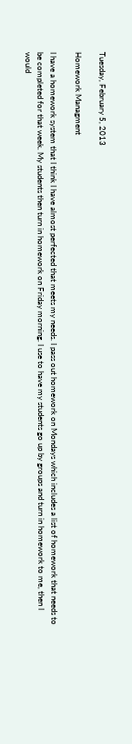Tuesday, February 5, 2013

Homework Managment

I have a homework system that I think I have almost perfected that meets my needs. I pass out homework on Mondays which includes a list of homework that needs to be completed for that week. My students then turn in homework on Friday morning. I use to have my students go up by groups and turn in homework to me, then I would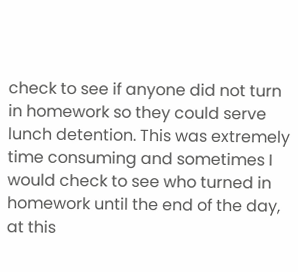check to see if anyone did not turn in homework so they could serve lunch detention. This was extremely time consuming and sometimes I would check to see who turned in homework until the end of the day, at this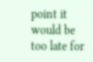point it would be too late for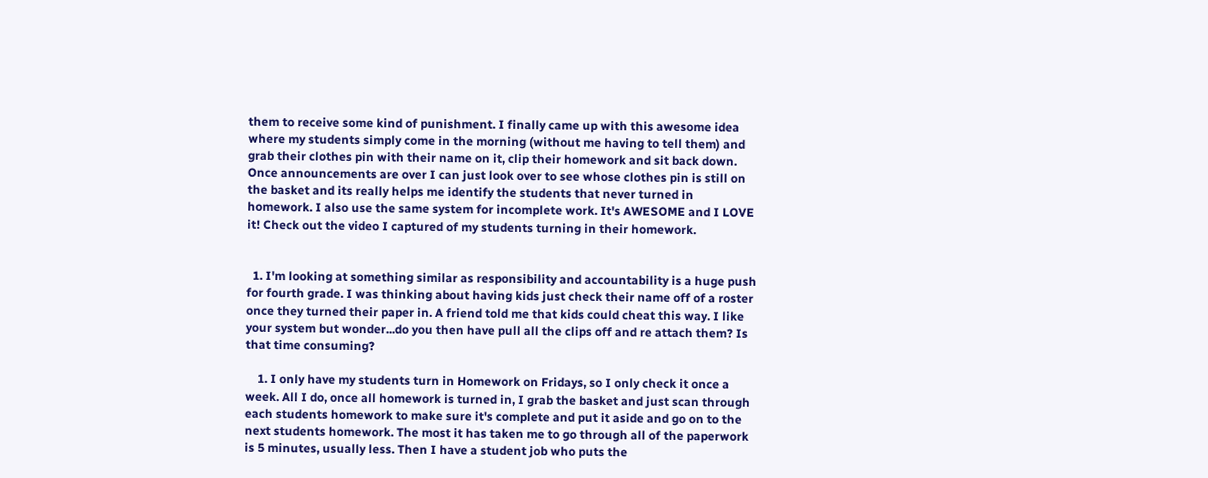them to receive some kind of punishment. I finally came up with this awesome idea where my students simply come in the morning (without me having to tell them) and grab their clothes pin with their name on it, clip their homework and sit back down. Once announcements are over I can just look over to see whose clothes pin is still on the basket and its really helps me identify the students that never turned in homework. I also use the same system for incomplete work. It's AWESOME and I LOVE it! Check out the video I captured of my students turning in their homework.


  1. I'm looking at something similar as responsibility and accountability is a huge push for fourth grade. I was thinking about having kids just check their name off of a roster once they turned their paper in. A friend told me that kids could cheat this way. I like your system but wonder...do you then have pull all the clips off and re attach them? Is that time consuming?

    1. I only have my students turn in Homework on Fridays, so I only check it once a week. All I do, once all homework is turned in, I grab the basket and just scan through each students homework to make sure it's complete and put it aside and go on to the next students homework. The most it has taken me to go through all of the paperwork is 5 minutes, usually less. Then I have a student job who puts the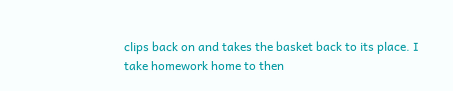clips back on and takes the basket back to its place. I take homework home to then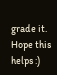grade it. Hope this helps :)